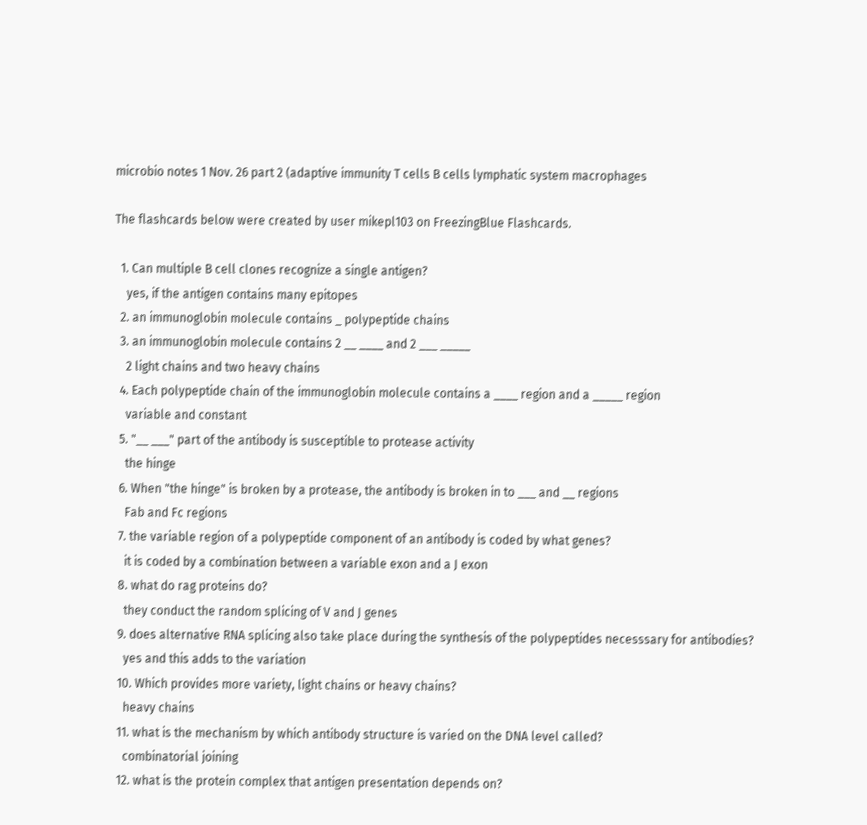microbio notes 1 Nov. 26 part 2 (adaptive immunity T cells B cells lymphatic system macrophages

The flashcards below were created by user mikepl103 on FreezingBlue Flashcards.

  1. Can multiple B cell clones recognize a single antigen?
    yes, if the antigen contains many epitopes
  2. an immunoglobin molecule contains _ polypeptide chains
  3. an immunoglobin molecule contains 2 __ ____ and 2 ___ _____
    2 light chains and two heavy chains
  4. Each polypeptide chain of the immunoglobin molecule contains a ____ region and a _____ region
    variable and constant
  5. "__ ___" part of the antibody is susceptible to protease activity
    the hinge
  6. When "the hinge" is broken by a protease, the antibody is broken in to ___ and __ regions
    Fab and Fc regions
  7. the variable region of a polypeptide component of an antibody is coded by what genes?
    it is coded by a combination between a variable exon and a J exon
  8. what do rag proteins do?
    they conduct the random splicing of V and J genes
  9. does alternative RNA splicing also take place during the synthesis of the polypeptides necesssary for antibodies?
    yes and this adds to the variation
  10. Which provides more variety, light chains or heavy chains?
    heavy chains
  11. what is the mechanism by which antibody structure is varied on the DNA level called?
    combinatorial joining
  12. what is the protein complex that antigen presentation depends on?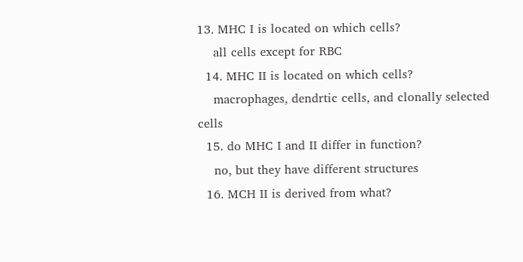13. MHC I is located on which cells?
    all cells except for RBC
  14. MHC II is located on which cells?
    macrophages, dendrtic cells, and clonally selected cells
  15. do MHC I and II differ in function?
    no, but they have different structures
  16. MCH II is derived from what?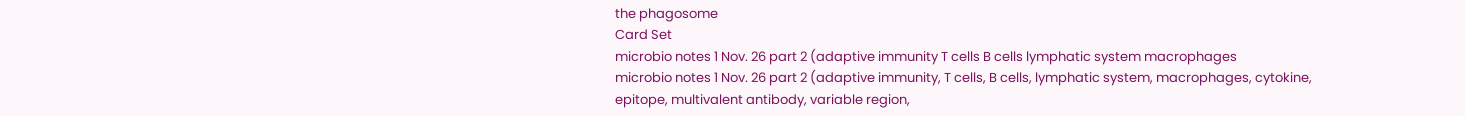the phagosome
Card Set
microbio notes 1 Nov. 26 part 2 (adaptive immunity T cells B cells lymphatic system macrophages
microbio notes 1 Nov. 26 part 2 (adaptive immunity, T cells, B cells, lymphatic system, macrophages, cytokine, epitope, multivalent antibody, variable region,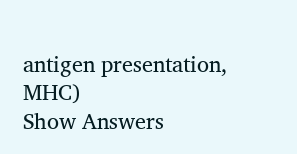antigen presentation, MHC)
Show Answers